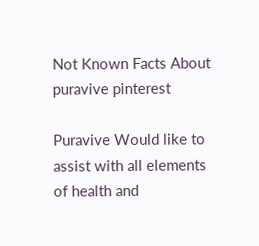Not Known Facts About puravive pinterest

Puravive Would like to assist with all elements of health and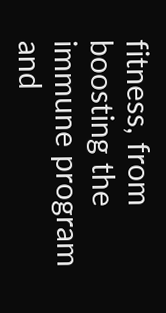fitness, from boosting the immune program and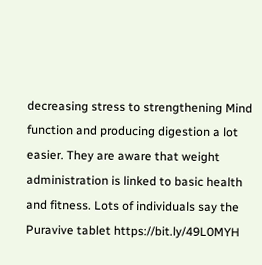decreasing stress to strengthening Mind function and producing digestion a lot easier. They are aware that weight administration is linked to basic health and fitness. Lots of individuals say the Puravive tablet https://bit.ly/49L0MYH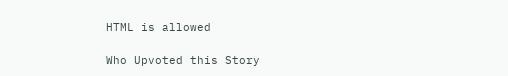HTML is allowed

Who Upvoted this Story